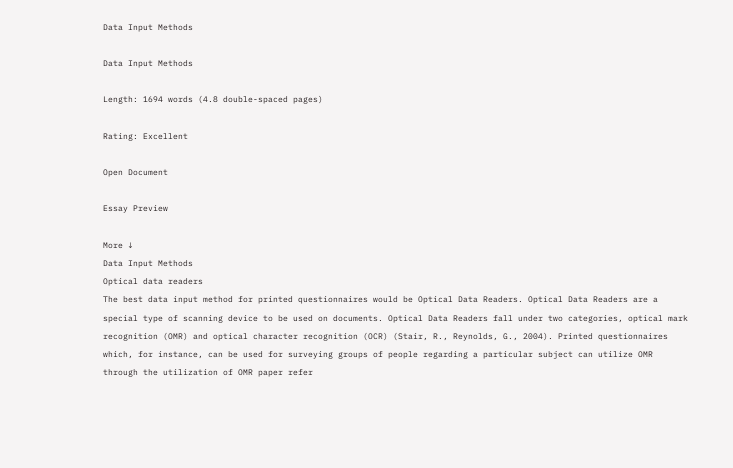Data Input Methods

Data Input Methods

Length: 1694 words (4.8 double-spaced pages)

Rating: Excellent

Open Document

Essay Preview

More ↓
Data Input Methods
Optical data readers
The best data input method for printed questionnaires would be Optical Data Readers. Optical Data Readers are a special type of scanning device to be used on documents. Optical Data Readers fall under two categories, optical mark recognition (OMR) and optical character recognition (OCR) (Stair, R., Reynolds, G., 2004). Printed questionnaires which, for instance, can be used for surveying groups of people regarding a particular subject can utilize OMR through the utilization of OMR paper refer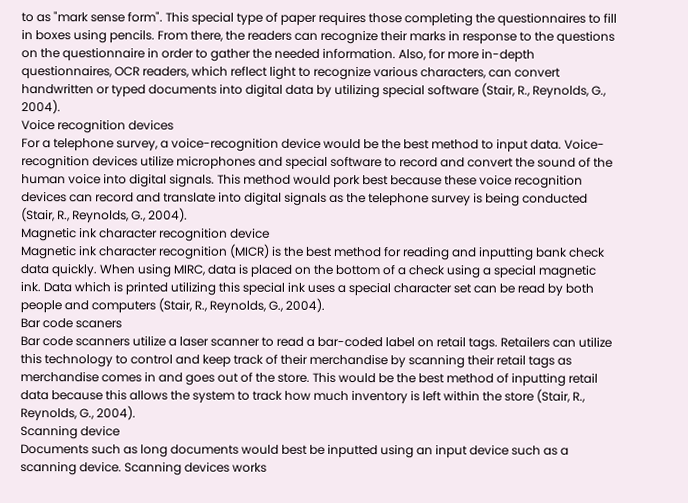to as "mark sense form". This special type of paper requires those completing the questionnaires to fill in boxes using pencils. From there, the readers can recognize their marks in response to the questions on the questionnaire in order to gather the needed information. Also, for more in-depth questionnaires, OCR readers, which reflect light to recognize various characters, can convert handwritten or typed documents into digital data by utilizing special software (Stair, R., Reynolds, G., 2004).
Voice recognition devices
For a telephone survey, a voice-recognition device would be the best method to input data. Voice-recognition devices utilize microphones and special software to record and convert the sound of the human voice into digital signals. This method would pork best because these voice recognition devices can record and translate into digital signals as the telephone survey is being conducted (Stair, R., Reynolds, G., 2004).
Magnetic ink character recognition device
Magnetic ink character recognition (MICR) is the best method for reading and inputting bank check data quickly. When using MIRC, data is placed on the bottom of a check using a special magnetic ink. Data which is printed utilizing this special ink uses a special character set can be read by both people and computers (Stair, R., Reynolds, G., 2004).
Bar code scaners
Bar code scanners utilize a laser scanner to read a bar-coded label on retail tags. Retailers can utilize this technology to control and keep track of their merchandise by scanning their retail tags as merchandise comes in and goes out of the store. This would be the best method of inputting retail data because this allows the system to track how much inventory is left within the store (Stair, R., Reynolds, G., 2004).
Scanning device
Documents such as long documents would best be inputted using an input device such as a scanning device. Scanning devices works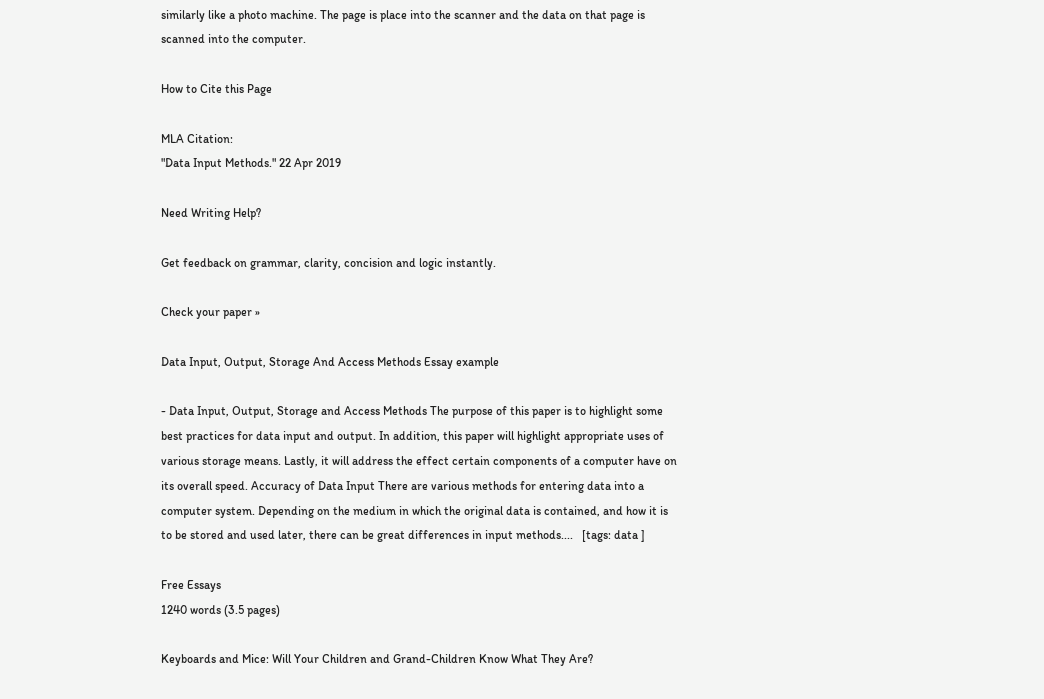similarly like a photo machine. The page is place into the scanner and the data on that page is scanned into the computer.

How to Cite this Page

MLA Citation:
"Data Input Methods." 22 Apr 2019

Need Writing Help?

Get feedback on grammar, clarity, concision and logic instantly.

Check your paper »

Data Input, Output, Storage And Access Methods Essay example

- Data Input, Output, Storage and Access Methods The purpose of this paper is to highlight some best practices for data input and output. In addition, this paper will highlight appropriate uses of various storage means. Lastly, it will address the effect certain components of a computer have on its overall speed. Accuracy of Data Input There are various methods for entering data into a computer system. Depending on the medium in which the original data is contained, and how it is to be stored and used later, there can be great differences in input methods....   [tags: data ]

Free Essays
1240 words (3.5 pages)

Keyboards and Mice: Will Your Children and Grand-Children Know What They Are?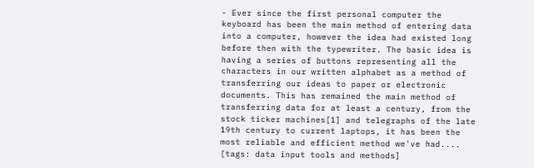- Ever since the first personal computer the keyboard has been the main method of entering data into a computer, however the idea had existed long before then with the typewriter. The basic idea is having a series of buttons representing all the characters in our written alphabet as a method of transferring our ideas to paper or electronic documents. This has remained the main method of transferring data for at least a century, from the stock ticker machines[1] and telegraphs of the late 19th century to current laptops, it has been the most reliable and efficient method we've had....   [tags: data input tools and methods]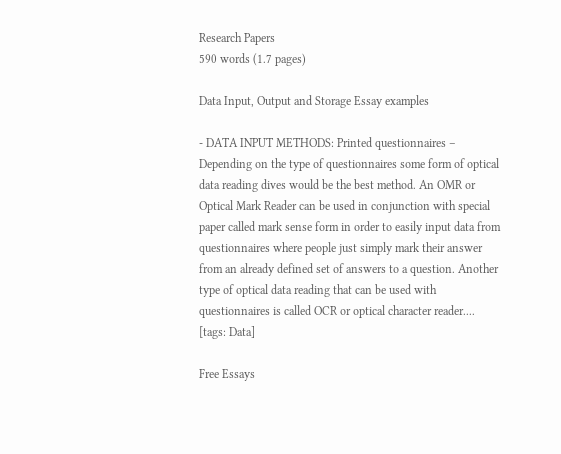Research Papers
590 words (1.7 pages)

Data Input, Output and Storage Essay examples

- DATA INPUT METHODS: Printed questionnaires – Depending on the type of questionnaires some form of optical data reading dives would be the best method. An OMR or Optical Mark Reader can be used in conjunction with special paper called mark sense form in order to easily input data from questionnaires where people just simply mark their answer from an already defined set of answers to a question. Another type of optical data reading that can be used with questionnaires is called OCR or optical character reader....   [tags: Data]

Free Essays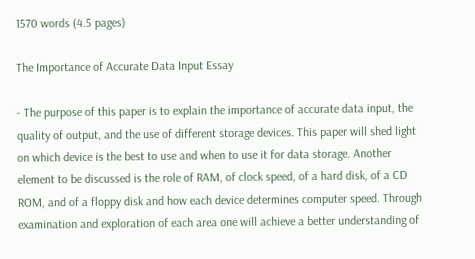1570 words (4.5 pages)

The Importance of Accurate Data Input Essay

- The purpose of this paper is to explain the importance of accurate data input, the quality of output, and the use of different storage devices. This paper will shed light on which device is the best to use and when to use it for data storage. Another element to be discussed is the role of RAM, of clock speed, of a hard disk, of a CD ROM, and of a floppy disk and how each device determines computer speed. Through examination and exploration of each area one will achieve a better understanding of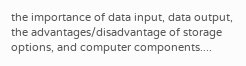the importance of data input, data output, the advantages/disadvantage of storage options, and computer components....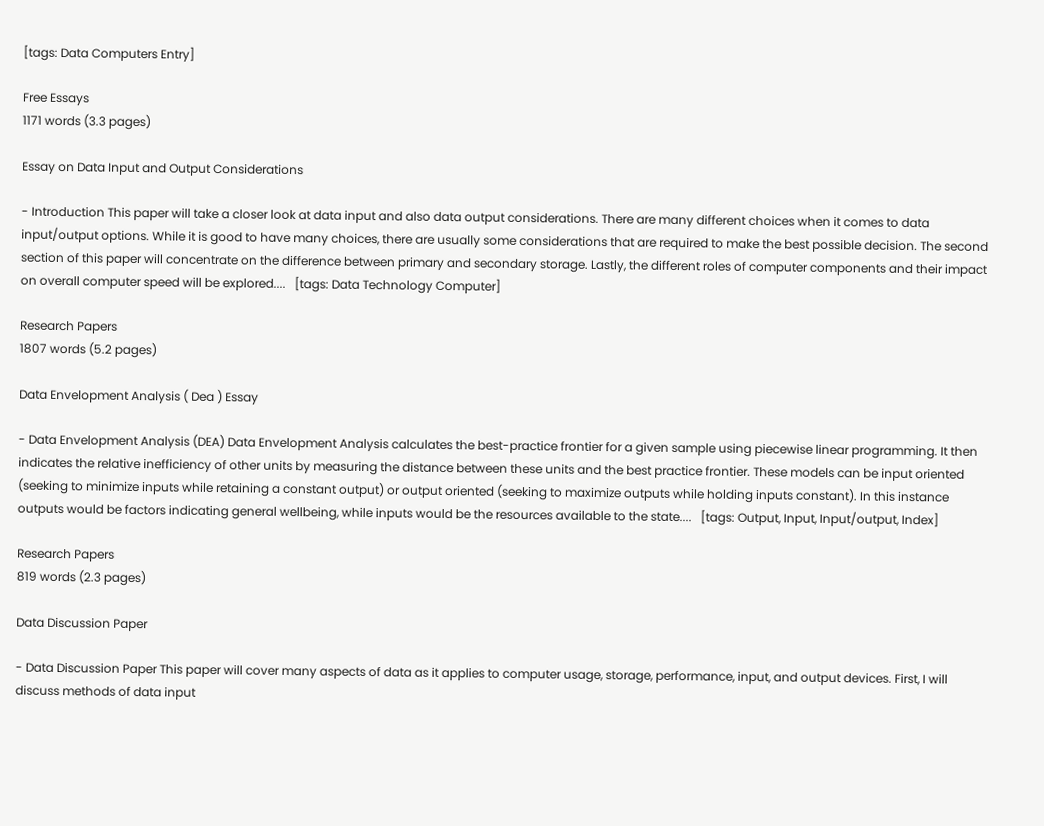[tags: Data Computers Entry]

Free Essays
1171 words (3.3 pages)

Essay on Data Input and Output Considerations

- Introduction This paper will take a closer look at data input and also data output considerations. There are many different choices when it comes to data input/output options. While it is good to have many choices, there are usually some considerations that are required to make the best possible decision. The second section of this paper will concentrate on the difference between primary and secondary storage. Lastly, the different roles of computer components and their impact on overall computer speed will be explored....   [tags: Data Technology Computer]

Research Papers
1807 words (5.2 pages)

Data Envelopment Analysis ( Dea ) Essay

- Data Envelopment Analysis (DEA) Data Envelopment Analysis calculates the best-practice frontier for a given sample using piecewise linear programming. It then indicates the relative inefficiency of other units by measuring the distance between these units and the best practice frontier. These models can be input oriented (seeking to minimize inputs while retaining a constant output) or output oriented (seeking to maximize outputs while holding inputs constant). In this instance outputs would be factors indicating general wellbeing, while inputs would be the resources available to the state....   [tags: Output, Input, Input/output, Index]

Research Papers
819 words (2.3 pages)

Data Discussion Paper

- Data Discussion Paper This paper will cover many aspects of data as it applies to computer usage, storage, performance, input, and output devices. First, I will discuss methods of data input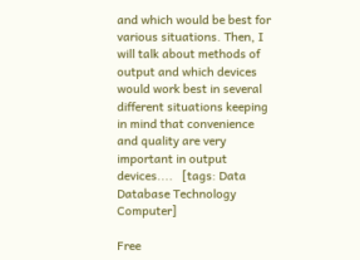and which would be best for various situations. Then, I will talk about methods of output and which devices would work best in several different situations keeping in mind that convenience and quality are very important in output devices....   [tags: Data Database Technology Computer]

Free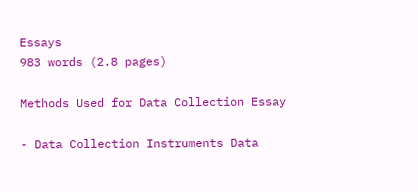Essays
983 words (2.8 pages)

Methods Used for Data Collection Essay

- Data Collection Instruments Data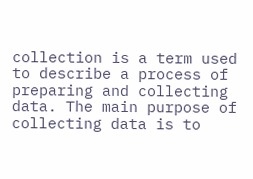collection is a term used to describe a process of preparing and collecting data. The main purpose of collecting data is to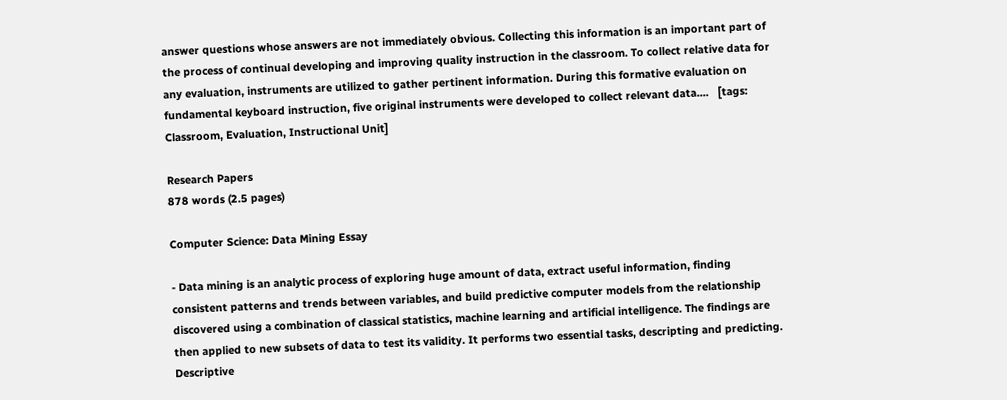answer questions whose answers are not immediately obvious. Collecting this information is an important part of the process of continual developing and improving quality instruction in the classroom. To collect relative data for any evaluation, instruments are utilized to gather pertinent information. During this formative evaluation on fundamental keyboard instruction, five original instruments were developed to collect relevant data....   [tags: Classroom, Evaluation, Instructional Unit]

Research Papers
878 words (2.5 pages)

Computer Science: Data Mining Essay

- Data mining is an analytic process of exploring huge amount of data, extract useful information, finding consistent patterns and trends between variables, and build predictive computer models from the relationship discovered using a combination of classical statistics, machine learning and artificial intelligence. The findings are then applied to new subsets of data to test its validity. It performs two essential tasks, descripting and predicting. Descriptive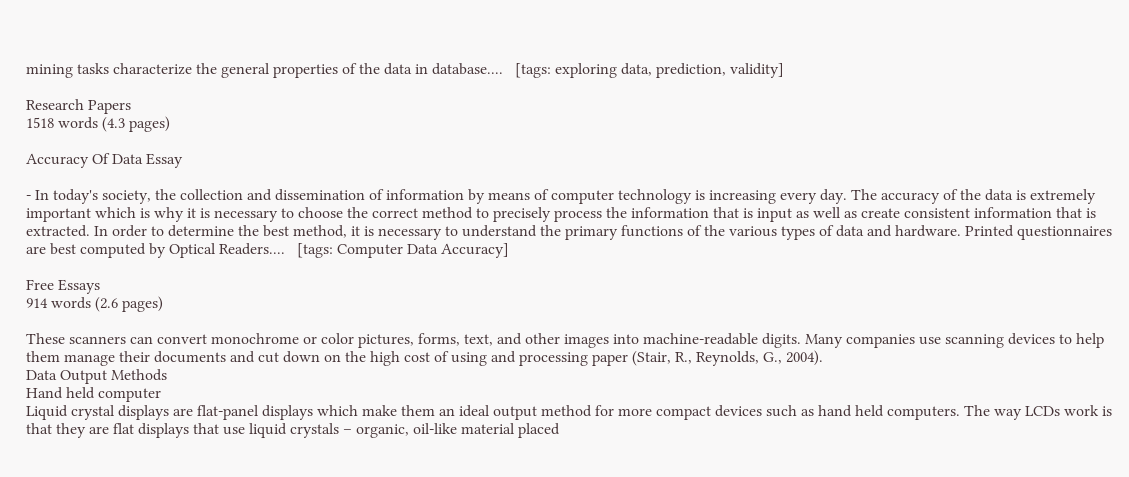mining tasks characterize the general properties of the data in database....   [tags: exploring data, prediction, validity]

Research Papers
1518 words (4.3 pages)

Accuracy Of Data Essay

- In today's society, the collection and dissemination of information by means of computer technology is increasing every day. The accuracy of the data is extremely important which is why it is necessary to choose the correct method to precisely process the information that is input as well as create consistent information that is extracted. In order to determine the best method, it is necessary to understand the primary functions of the various types of data and hardware. Printed questionnaires are best computed by Optical Readers....   [tags: Computer Data Accuracy]

Free Essays
914 words (2.6 pages)

These scanners can convert monochrome or color pictures, forms, text, and other images into machine-readable digits. Many companies use scanning devices to help them manage their documents and cut down on the high cost of using and processing paper (Stair, R., Reynolds, G., 2004).
Data Output Methods
Hand held computer
Liquid crystal displays are flat-panel displays which make them an ideal output method for more compact devices such as hand held computers. The way LCDs work is that they are flat displays that use liquid crystals – organic, oil-like material placed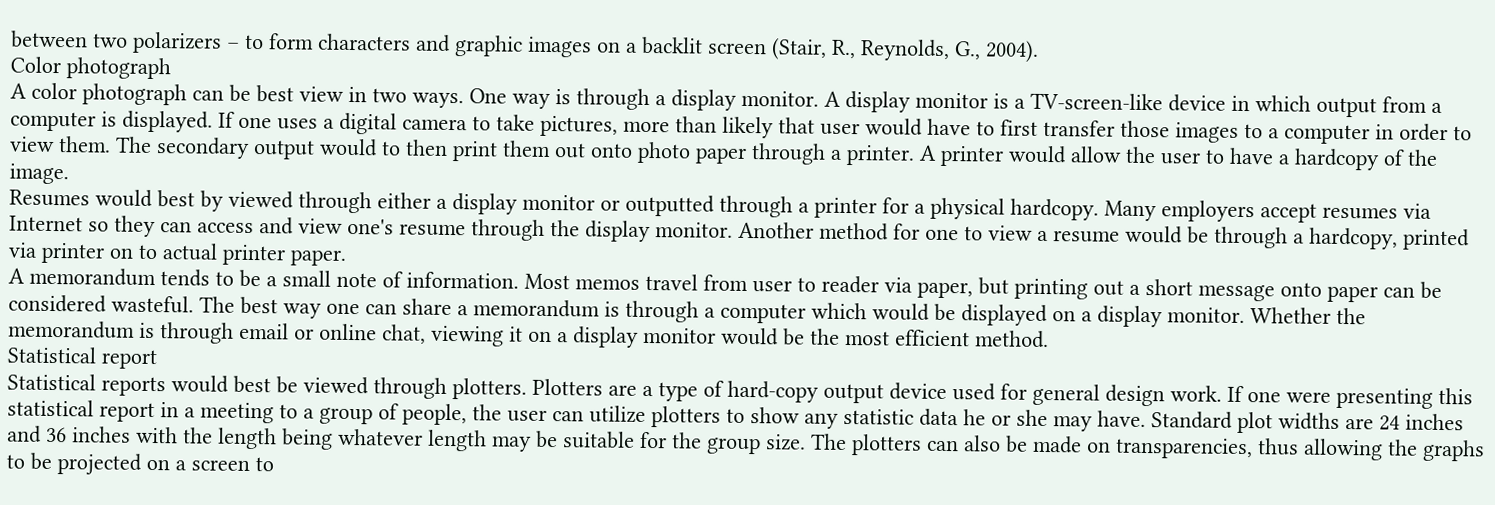between two polarizers – to form characters and graphic images on a backlit screen (Stair, R., Reynolds, G., 2004).
Color photograph
A color photograph can be best view in two ways. One way is through a display monitor. A display monitor is a TV-screen-like device in which output from a computer is displayed. If one uses a digital camera to take pictures, more than likely that user would have to first transfer those images to a computer in order to view them. The secondary output would to then print them out onto photo paper through a printer. A printer would allow the user to have a hardcopy of the image.
Resumes would best by viewed through either a display monitor or outputted through a printer for a physical hardcopy. Many employers accept resumes via Internet so they can access and view one's resume through the display monitor. Another method for one to view a resume would be through a hardcopy, printed via printer on to actual printer paper.
A memorandum tends to be a small note of information. Most memos travel from user to reader via paper, but printing out a short message onto paper can be considered wasteful. The best way one can share a memorandum is through a computer which would be displayed on a display monitor. Whether the memorandum is through email or online chat, viewing it on a display monitor would be the most efficient method.
Statistical report
Statistical reports would best be viewed through plotters. Plotters are a type of hard-copy output device used for general design work. If one were presenting this statistical report in a meeting to a group of people, the user can utilize plotters to show any statistic data he or she may have. Standard plot widths are 24 inches and 36 inches with the length being whatever length may be suitable for the group size. The plotters can also be made on transparencies, thus allowing the graphs to be projected on a screen to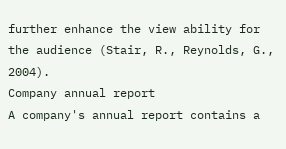further enhance the view ability for the audience (Stair, R., Reynolds, G., 2004).
Company annual report
A company's annual report contains a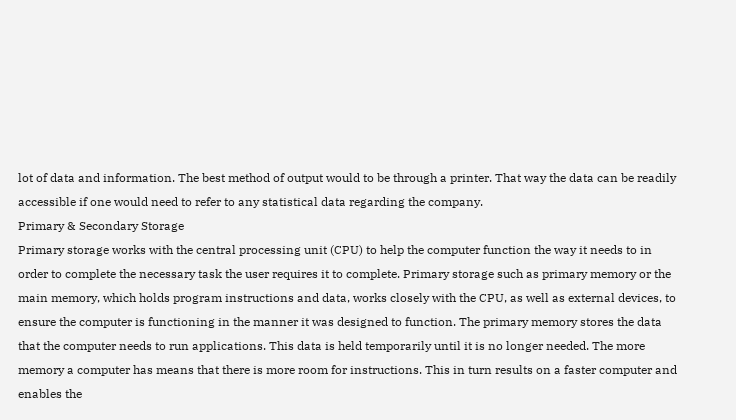lot of data and information. The best method of output would to be through a printer. That way the data can be readily accessible if one would need to refer to any statistical data regarding the company.
Primary & Secondary Storage
Primary storage works with the central processing unit (CPU) to help the computer function the way it needs to in order to complete the necessary task the user requires it to complete. Primary storage such as primary memory or the main memory, which holds program instructions and data, works closely with the CPU, as well as external devices, to ensure the computer is functioning in the manner it was designed to function. The primary memory stores the data that the computer needs to run applications. This data is held temporarily until it is no longer needed. The more memory a computer has means that there is more room for instructions. This in turn results on a faster computer and enables the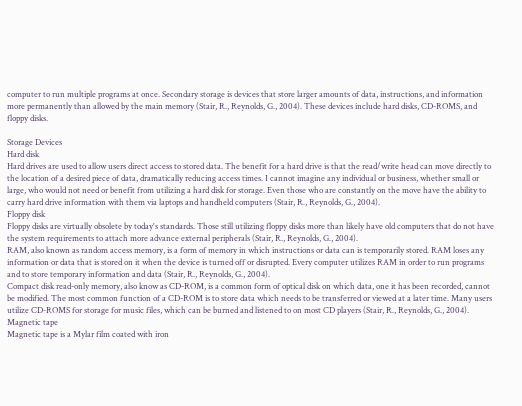computer to run multiple programs at once. Secondary storage is devices that store larger amounts of data, instructions, and information more permanently than allowed by the main memory (Stair, R., Reynolds, G., 2004). These devices include hard disks, CD-ROMS, and floppy disks.

Storage Devices
Hard disk
Hard drives are used to allow users direct access to stored data. The benefit for a hard drive is that the read/write head can move directly to the location of a desired piece of data, dramatically reducing access times. I cannot imagine any individual or business, whether small or large, who would not need or benefit from utilizing a hard disk for storage. Even those who are constantly on the move have the ability to carry hard drive information with them via laptops and handheld computers (Stair, R., Reynolds, G., 2004).
Floppy disk
Floppy disks are virtually obsolete by today's standards. Those still utilizing floppy disks more than likely have old computers that do not have the system requirements to attach more advance external peripherals (Stair, R., Reynolds, G., 2004).
RAM, also known as random access memory, is a form of memory in which instructions or data can is temporarily stored. RAM loses any information or data that is stored on it when the device is turned off or disrupted. Every computer utilizes RAM in order to run programs and to store temporary information and data (Stair, R., Reynolds, G., 2004).
Compact disk read-only memory, also know as CD-ROM, is a common form of optical disk on which data, one it has been recorded, cannot be modified. The most common function of a CD-ROM is to store data which needs to be transferred or viewed at a later time. Many users utilize CD-ROMS for storage for music files, which can be burned and listened to on most CD players (Stair, R., Reynolds, G., 2004).
Magnetic tape
Magnetic tape is a Mylar film coated with iron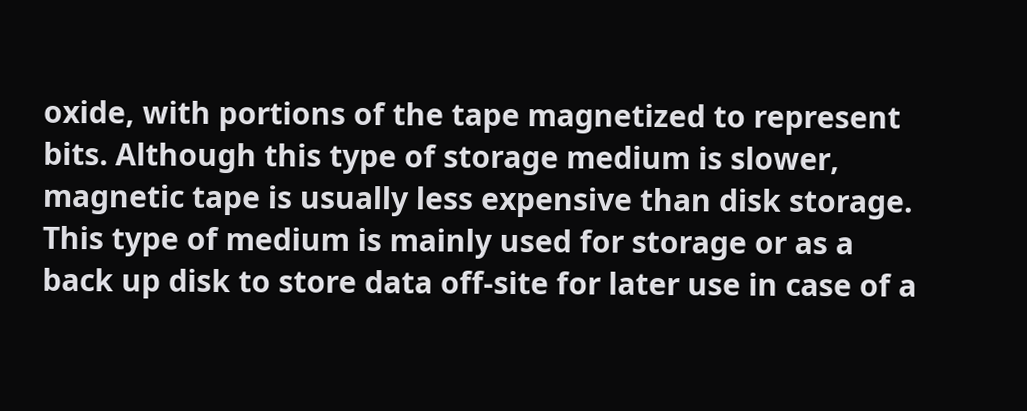oxide, with portions of the tape magnetized to represent bits. Although this type of storage medium is slower, magnetic tape is usually less expensive than disk storage. This type of medium is mainly used for storage or as a back up disk to store data off-site for later use in case of a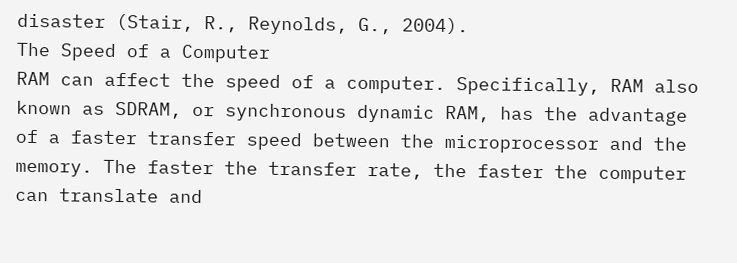disaster (Stair, R., Reynolds, G., 2004).
The Speed of a Computer
RAM can affect the speed of a computer. Specifically, RAM also known as SDRAM, or synchronous dynamic RAM, has the advantage of a faster transfer speed between the microprocessor and the memory. The faster the transfer rate, the faster the computer can translate and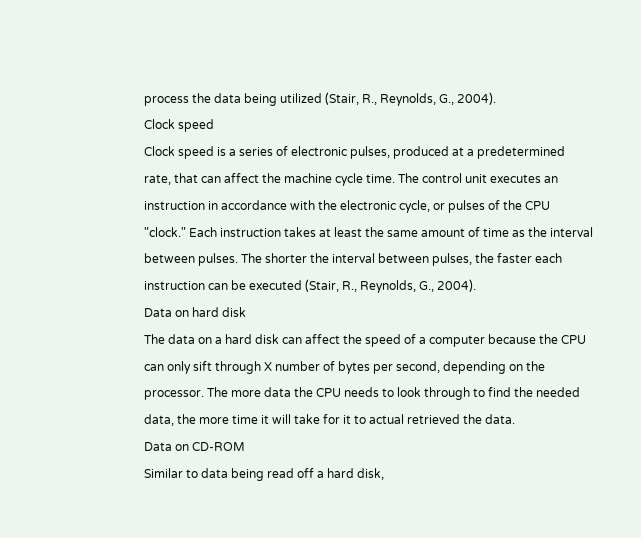process the data being utilized (Stair, R., Reynolds, G., 2004).
Clock speed
Clock speed is a series of electronic pulses, produced at a predetermined rate, that can affect the machine cycle time. The control unit executes an instruction in accordance with the electronic cycle, or pulses of the CPU "clock." Each instruction takes at least the same amount of time as the interval between pulses. The shorter the interval between pulses, the faster each instruction can be executed (Stair, R., Reynolds, G., 2004).
Data on hard disk
The data on a hard disk can affect the speed of a computer because the CPU can only sift through X number of bytes per second, depending on the processor. The more data the CPU needs to look through to find the needed data, the more time it will take for it to actual retrieved the data.
Data on CD-ROM
Similar to data being read off a hard disk,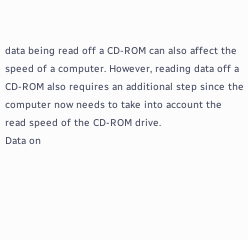data being read off a CD-ROM can also affect the speed of a computer. However, reading data off a CD-ROM also requires an additional step since the computer now needs to take into account the read speed of the CD-ROM drive.
Data on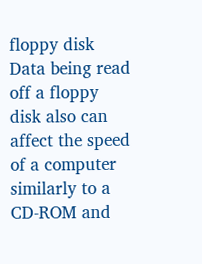floppy disk
Data being read off a floppy disk also can affect the speed of a computer similarly to a CD-ROM and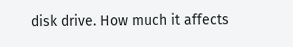disk drive. How much it affects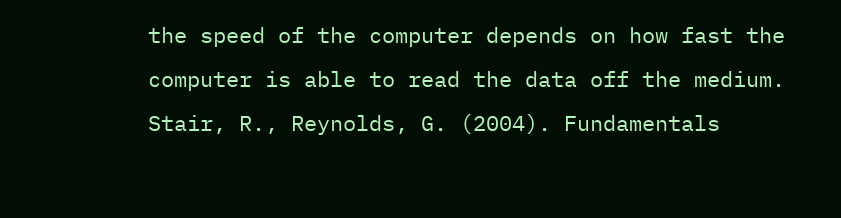the speed of the computer depends on how fast the computer is able to read the data off the medium.
Stair, R., Reynolds, G. (2004). Fundamentals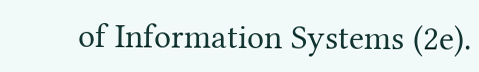of Information Systems (2e).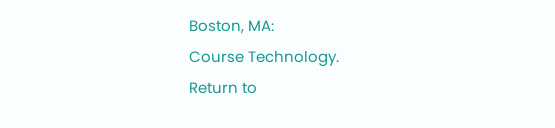Boston, MA:
Course Technology.
Return to